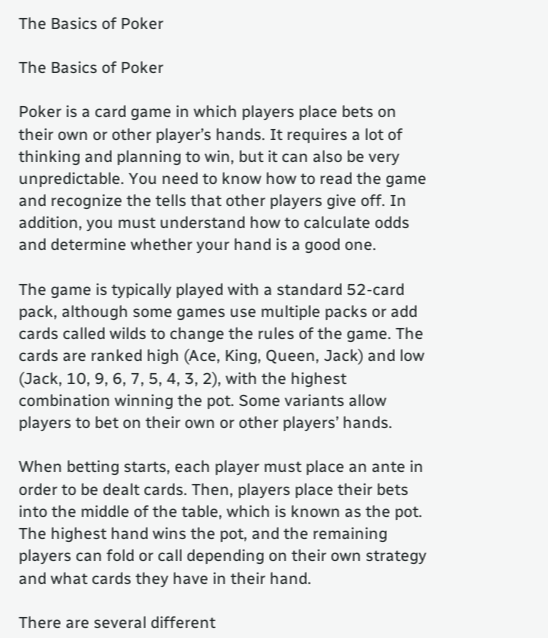The Basics of Poker

The Basics of Poker

Poker is a card game in which players place bets on their own or other player’s hands. It requires a lot of thinking and planning to win, but it can also be very unpredictable. You need to know how to read the game and recognize the tells that other players give off. In addition, you must understand how to calculate odds and determine whether your hand is a good one.

The game is typically played with a standard 52-card pack, although some games use multiple packs or add cards called wilds to change the rules of the game. The cards are ranked high (Ace, King, Queen, Jack) and low (Jack, 10, 9, 6, 7, 5, 4, 3, 2), with the highest combination winning the pot. Some variants allow players to bet on their own or other players’ hands.

When betting starts, each player must place an ante in order to be dealt cards. Then, players place their bets into the middle of the table, which is known as the pot. The highest hand wins the pot, and the remaining players can fold or call depending on their own strategy and what cards they have in their hand.

There are several different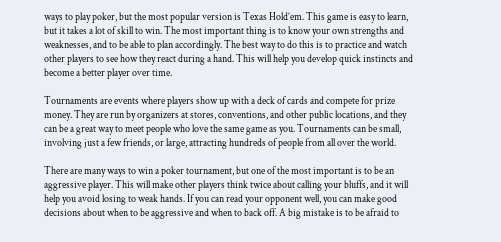ways to play poker, but the most popular version is Texas Hold’em. This game is easy to learn, but it takes a lot of skill to win. The most important thing is to know your own strengths and weaknesses, and to be able to plan accordingly. The best way to do this is to practice and watch other players to see how they react during a hand. This will help you develop quick instincts and become a better player over time.

Tournaments are events where players show up with a deck of cards and compete for prize money. They are run by organizers at stores, conventions, and other public locations, and they can be a great way to meet people who love the same game as you. Tournaments can be small, involving just a few friends, or large, attracting hundreds of people from all over the world.

There are many ways to win a poker tournament, but one of the most important is to be an aggressive player. This will make other players think twice about calling your bluffs, and it will help you avoid losing to weak hands. If you can read your opponent well, you can make good decisions about when to be aggressive and when to back off. A big mistake is to be afraid to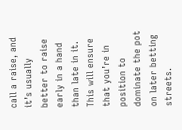call a raise, and it’s usually better to raise early in a hand than late in it. This will ensure that you’re in position to dominate the pot on later betting streets.